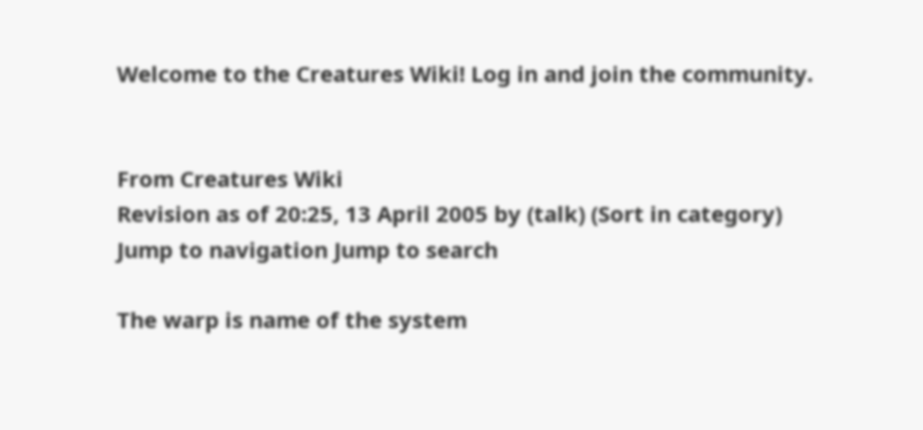Welcome to the Creatures Wiki! Log in and join the community.


From Creatures Wiki
Revision as of 20:25, 13 April 2005 by (talk) (Sort in category)
Jump to navigation Jump to search

The warp is name of the system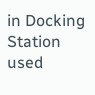in Docking Station used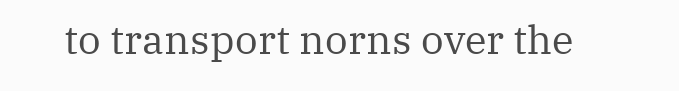to transport norns over the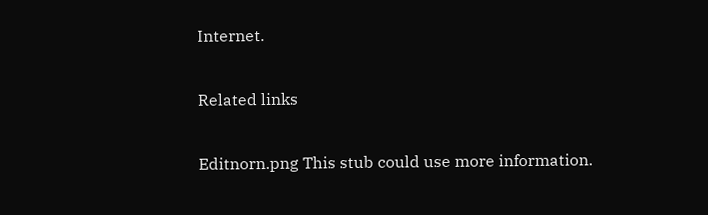Internet.

Related links

Editnorn.png This stub could use more information.